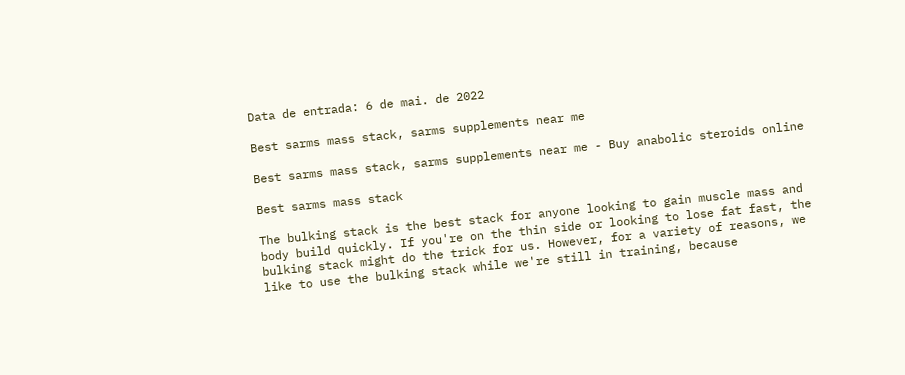Data de entrada: 6 de mai. de 2022

Best sarms mass stack, sarms supplements near me

Best sarms mass stack, sarms supplements near me - Buy anabolic steroids online

Best sarms mass stack

The bulking stack is the best stack for anyone looking to gain muscle mass and body build quickly. If you're on the thin side or looking to lose fat fast, the bulking stack might do the trick for us. However, for a variety of reasons, we like to use the bulking stack while we're still in training, because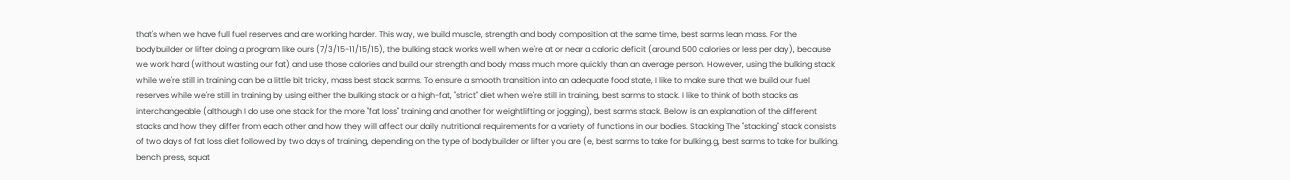that's when we have full fuel reserves and are working harder. This way, we build muscle, strength and body composition at the same time, best sarms lean mass. For the bodybuilder or lifter doing a program like ours (7/3/15-11/15/15), the bulking stack works well when we're at or near a caloric deficit (around 500 calories or less per day), because we work hard (without wasting our fat) and use those calories and build our strength and body mass much more quickly than an average person. However, using the bulking stack while we're still in training can be a little bit tricky, mass best stack sarms. To ensure a smooth transition into an adequate food state, I like to make sure that we build our fuel reserves while we're still in training by using either the bulking stack or a high-fat, "strict" diet when we're still in training, best sarms to stack. I like to think of both stacks as interchangeable (although I do use one stack for the more "fat loss" training and another for weightlifting or jogging), best sarms stack. Below is an explanation of the different stacks and how they differ from each other and how they will affect our daily nutritional requirements for a variety of functions in our bodies. Stacking The "stacking" stack consists of two days of fat loss diet followed by two days of training, depending on the type of bodybuilder or lifter you are (e, best sarms to take for bulking.g, best sarms to take for bulking. bench press, squat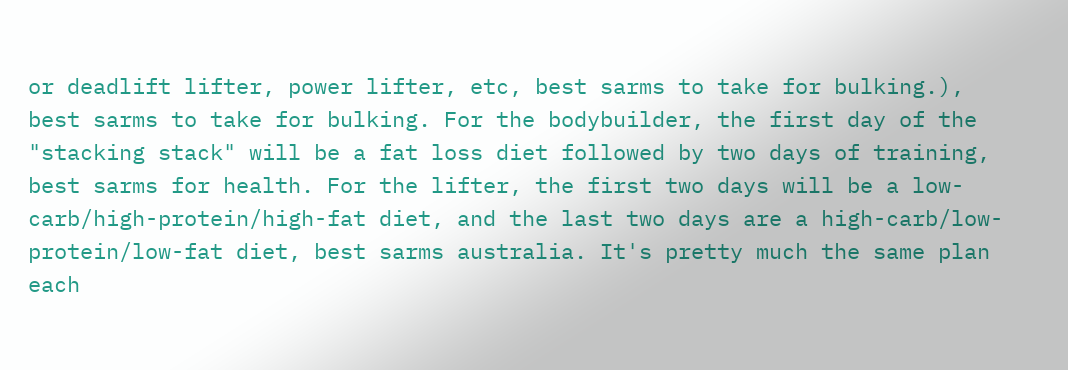or deadlift lifter, power lifter, etc, best sarms to take for bulking.), best sarms to take for bulking. For the bodybuilder, the first day of the "stacking stack" will be a fat loss diet followed by two days of training, best sarms for health. For the lifter, the first two days will be a low-carb/high-protein/high-fat diet, and the last two days are a high-carb/low-protein/low-fat diet, best sarms australia. It's pretty much the same plan each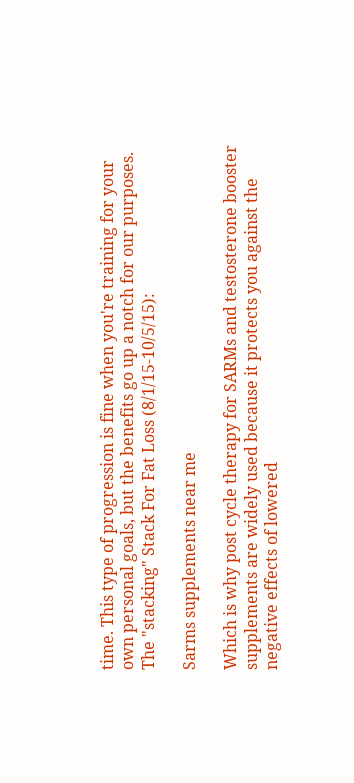time. This type of progression is fine when you're training for your own personal goals, but the benefits go up a notch for our purposes. The "stacking" Stack For Fat Loss (8/1/15-10/5/15):

Sarms supplements near me

Which is why post cycle therapy for SARMs and testosterone booster supplements are widely used because it protects you against the negative effects of lowered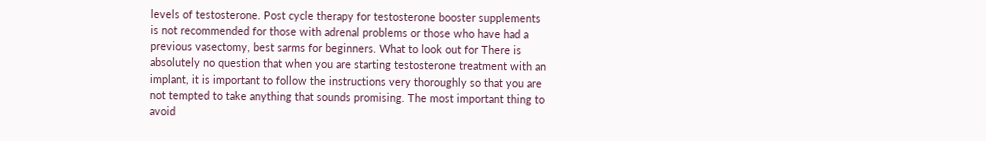levels of testosterone. Post cycle therapy for testosterone booster supplements is not recommended for those with adrenal problems or those who have had a previous vasectomy, best sarms for beginners. What to look out for There is absolutely no question that when you are starting testosterone treatment with an implant, it is important to follow the instructions very thoroughly so that you are not tempted to take anything that sounds promising. The most important thing to avoid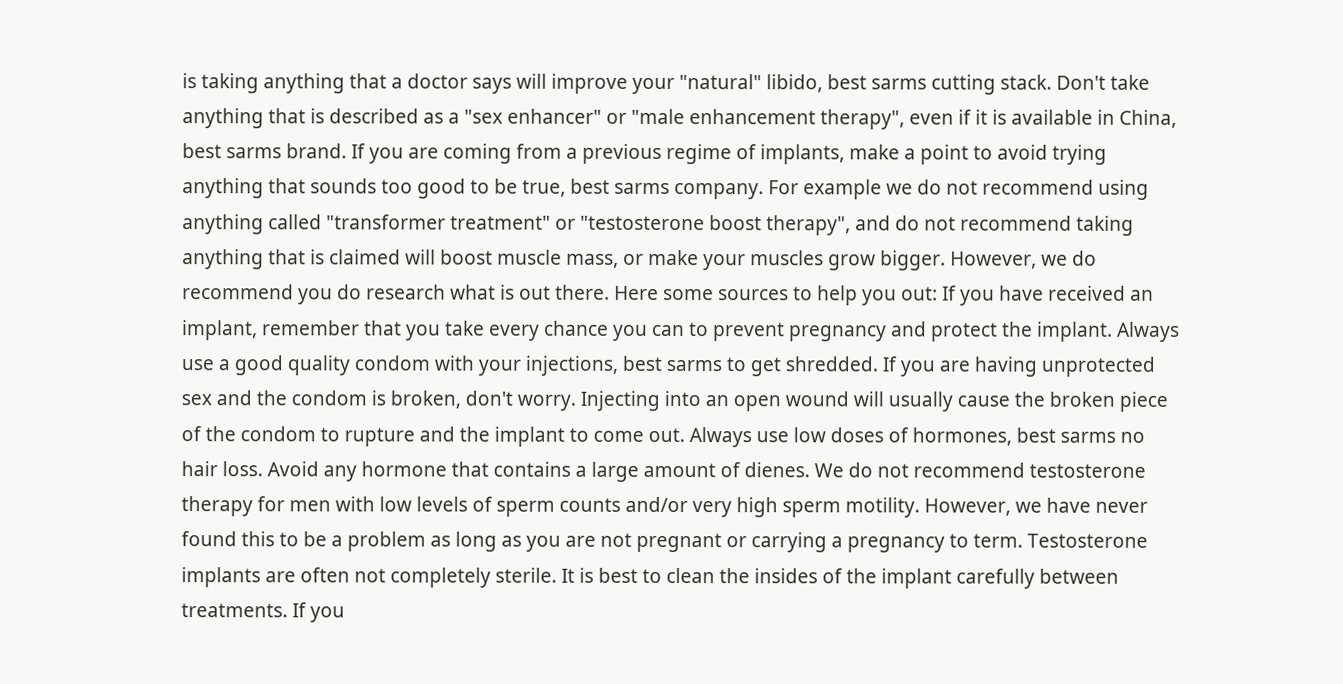is taking anything that a doctor says will improve your "natural" libido, best sarms cutting stack. Don't take anything that is described as a "sex enhancer" or "male enhancement therapy", even if it is available in China, best sarms brand. If you are coming from a previous regime of implants, make a point to avoid trying anything that sounds too good to be true, best sarms company. For example we do not recommend using anything called "transformer treatment" or "testosterone boost therapy", and do not recommend taking anything that is claimed will boost muscle mass, or make your muscles grow bigger. However, we do recommend you do research what is out there. Here some sources to help you out: If you have received an implant, remember that you take every chance you can to prevent pregnancy and protect the implant. Always use a good quality condom with your injections, best sarms to get shredded. If you are having unprotected sex and the condom is broken, don't worry. Injecting into an open wound will usually cause the broken piece of the condom to rupture and the implant to come out. Always use low doses of hormones, best sarms no hair loss. Avoid any hormone that contains a large amount of dienes. We do not recommend testosterone therapy for men with low levels of sperm counts and/or very high sperm motility. However, we have never found this to be a problem as long as you are not pregnant or carrying a pregnancy to term. Testosterone implants are often not completely sterile. It is best to clean the insides of the implant carefully between treatments. If you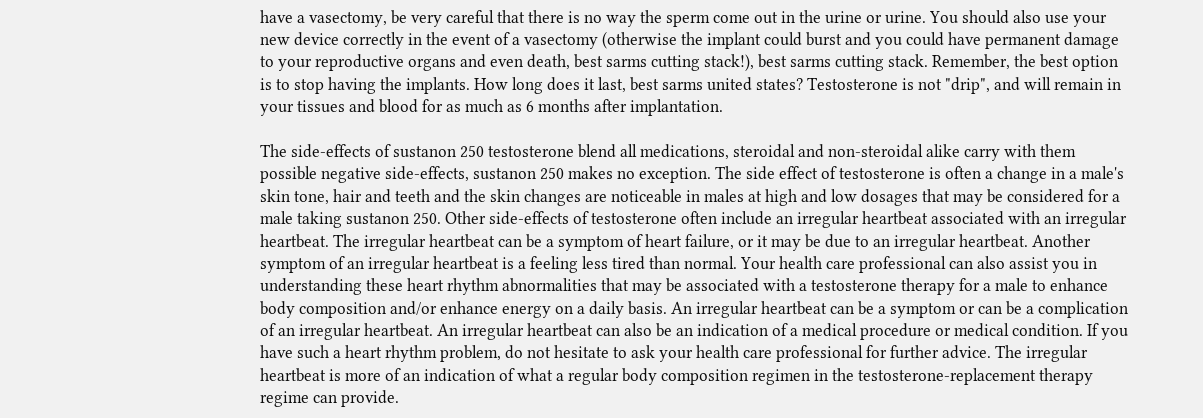have a vasectomy, be very careful that there is no way the sperm come out in the urine or urine. You should also use your new device correctly in the event of a vasectomy (otherwise the implant could burst and you could have permanent damage to your reproductive organs and even death, best sarms cutting stack!), best sarms cutting stack. Remember, the best option is to stop having the implants. How long does it last, best sarms united states? Testosterone is not "drip", and will remain in your tissues and blood for as much as 6 months after implantation.

The side-effects of sustanon 250 testosterone blend all medications, steroidal and non-steroidal alike carry with them possible negative side-effects, sustanon 250 makes no exception. The side effect of testosterone is often a change in a male's skin tone, hair and teeth and the skin changes are noticeable in males at high and low dosages that may be considered for a male taking sustanon 250. Other side-effects of testosterone often include an irregular heartbeat associated with an irregular heartbeat. The irregular heartbeat can be a symptom of heart failure, or it may be due to an irregular heartbeat. Another symptom of an irregular heartbeat is a feeling less tired than normal. Your health care professional can also assist you in understanding these heart rhythm abnormalities that may be associated with a testosterone therapy for a male to enhance body composition and/or enhance energy on a daily basis. An irregular heartbeat can be a symptom or can be a complication of an irregular heartbeat. An irregular heartbeat can also be an indication of a medical procedure or medical condition. If you have such a heart rhythm problem, do not hesitate to ask your health care professional for further advice. The irregular heartbeat is more of an indication of what a regular body composition regimen in the testosterone-replacement therapy regime can provide.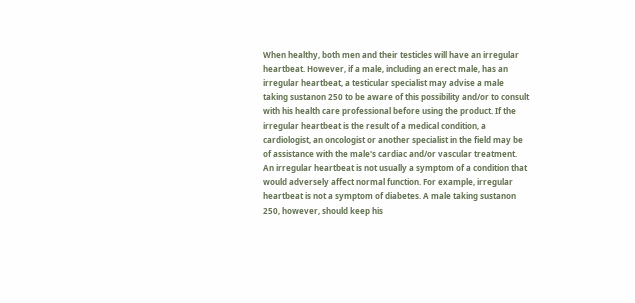When healthy, both men and their testicles will have an irregular heartbeat. However, if a male, including an erect male, has an irregular heartbeat, a testicular specialist may advise a male taking sustanon 250 to be aware of this possibility and/or to consult with his health care professional before using the product. If the irregular heartbeat is the result of a medical condition, a cardiologist, an oncologist or another specialist in the field may be of assistance with the male's cardiac and/or vascular treatment. An irregular heartbeat is not usually a symptom of a condition that would adversely affect normal function. For example, irregular heartbeat is not a symptom of diabetes. A male taking sustanon 250, however, should keep his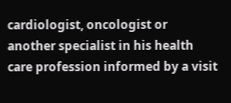cardiologist, oncologist or another specialist in his health care profession informed by a visit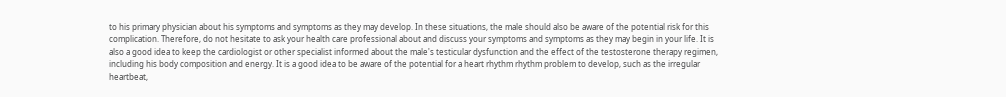to his primary physician about his symptoms and symptoms as they may develop. In these situations, the male should also be aware of the potential risk for this complication. Therefore, do not hesitate to ask your health care professional about and discuss your symptoms and symptoms as they may begin in your life. It is also a good idea to keep the cardiologist or other specialist informed about the male's testicular dysfunction and the effect of the testosterone therapy regimen, including his body composition and energy. It is a good idea to be aware of the potential for a heart rhythm rhythm problem to develop, such as the irregular heartbeat,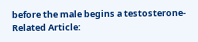before the male begins a testosterone- Related Article: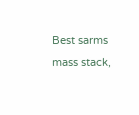Best sarms mass stack,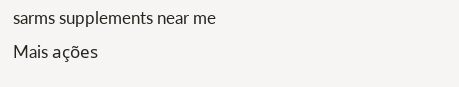sarms supplements near me
Mais ações